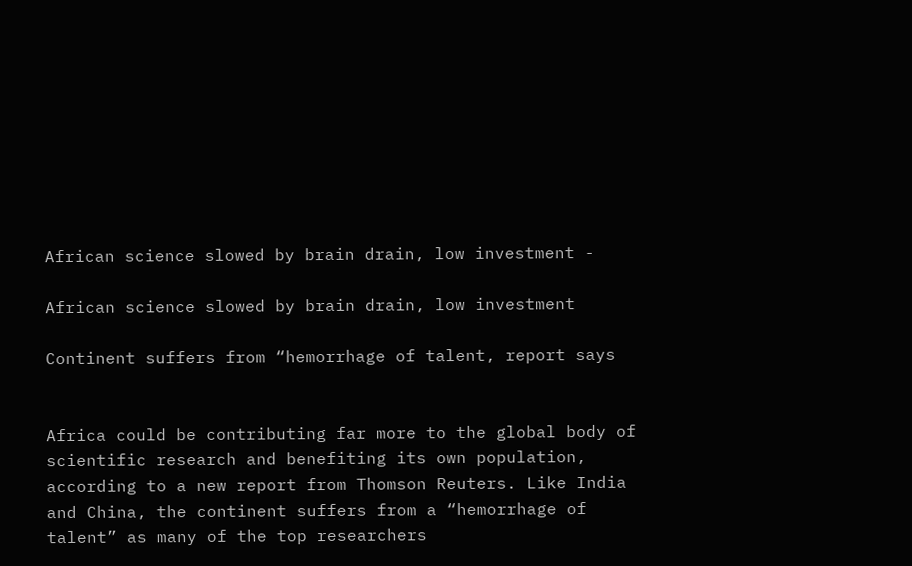African science slowed by brain drain, low investment -

African science slowed by brain drain, low investment

Continent suffers from “hemorrhage of talent, report says


Africa could be contributing far more to the global body of scientific research and benefiting its own population, according to a new report from Thomson Reuters. Like India and China, the continent suffers from a “hemorrhage of talent” as many of the top researchers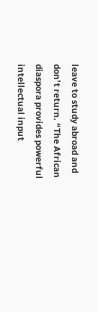leave to study abroad and don’t return. “The African diaspora provides powerful intellectual input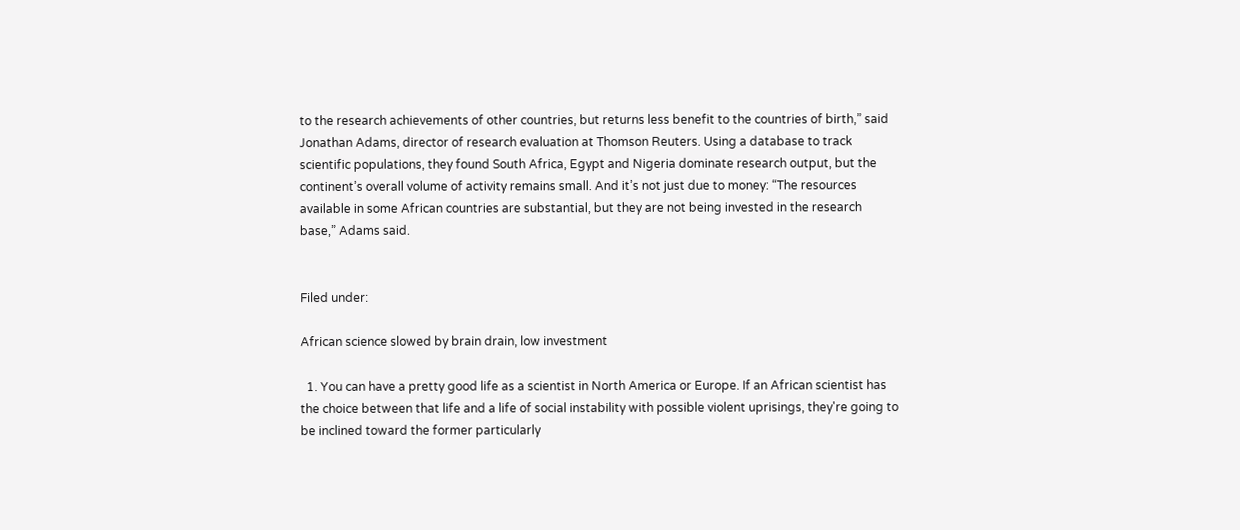to the research achievements of other countries, but returns less benefit to the countries of birth,” said Jonathan Adams, director of research evaluation at Thomson Reuters. Using a database to track scientific populations, they found South Africa, Egypt and Nigeria dominate research output, but the continent’s overall volume of activity remains small. And it’s not just due to money: “The resources available in some African countries are substantial, but they are not being invested in the research base,” Adams said.


Filed under:

African science slowed by brain drain, low investment

  1. You can have a pretty good life as a scientist in North America or Europe. If an African scientist has the choice between that life and a life of social instability with possible violent uprisings, they're going to be inclined toward the former particularly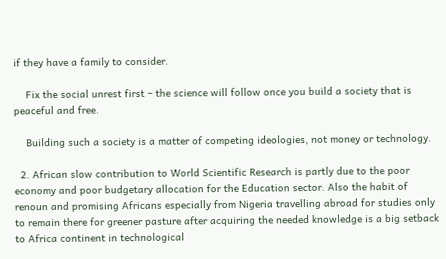if they have a family to consider.

    Fix the social unrest first – the science will follow once you build a society that is peaceful and free.

    Building such a society is a matter of competing ideologies, not money or technology.

  2. African slow contribution to World Scientific Research is partly due to the poor economy and poor budgetary allocation for the Education sector. Also the habit of renoun and promising Africans especially from Nigeria travelling abroad for studies only to remain there for greener pasture after acquiring the needed knowledge is a big setback to Africa continent in technological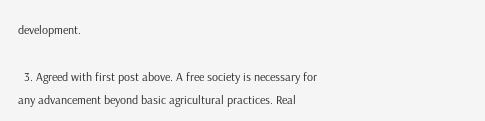development.

  3. Agreed with first post above. A free society is necessary for any advancement beyond basic agricultural practices. Real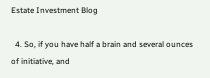Estate Investment Blog

  4. So, if you have half a brain and several ounces of initiative, and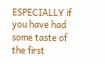ESPECIALLY if you have had some taste of the first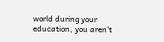world during your education, you aren't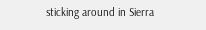sticking around in Sierra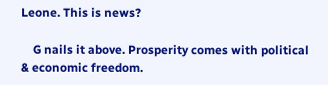Leone. This is news?

    G nails it above. Prosperity comes with political & economic freedom.